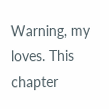Warning, my loves. This chapter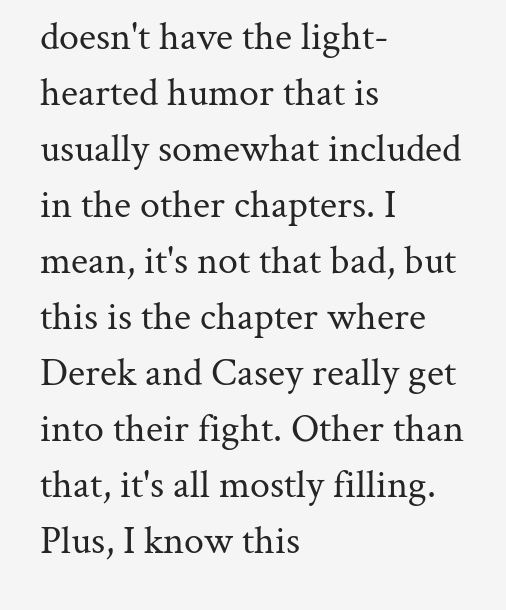doesn't have the light-hearted humor that is usually somewhat included in the other chapters. I mean, it's not that bad, but this is the chapter where Derek and Casey really get into their fight. Other than that, it's all mostly filling. Plus, I know this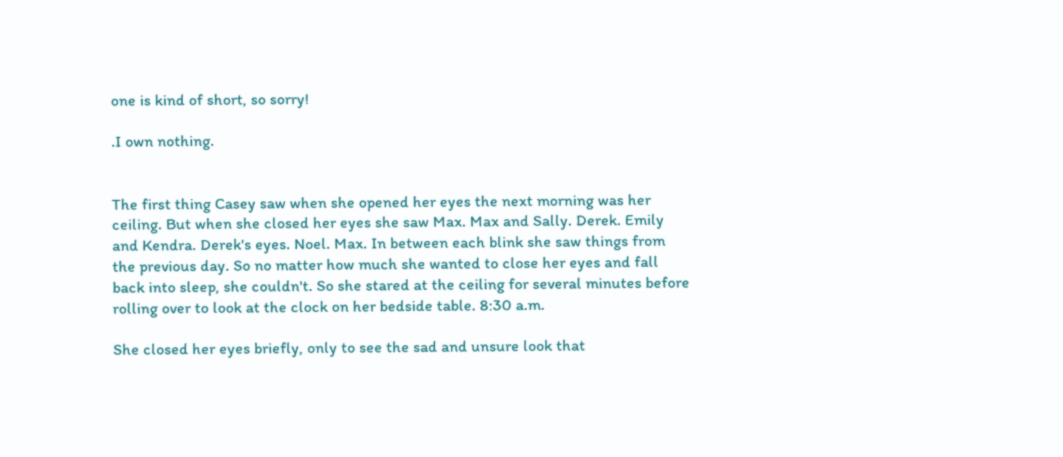one is kind of short, so sorry!

.I own nothing.


The first thing Casey saw when she opened her eyes the next morning was her ceiling. But when she closed her eyes she saw Max. Max and Sally. Derek. Emily and Kendra. Derek's eyes. Noel. Max. In between each blink she saw things from the previous day. So no matter how much she wanted to close her eyes and fall back into sleep, she couldn't. So she stared at the ceiling for several minutes before rolling over to look at the clock on her bedside table. 8:30 a.m.

She closed her eyes briefly, only to see the sad and unsure look that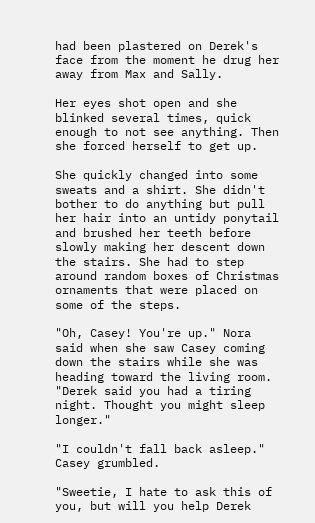had been plastered on Derek's face from the moment he drug her away from Max and Sally.

Her eyes shot open and she blinked several times, quick enough to not see anything. Then she forced herself to get up.

She quickly changed into some sweats and a shirt. She didn't bother to do anything but pull her hair into an untidy ponytail and brushed her teeth before slowly making her descent down the stairs. She had to step around random boxes of Christmas ornaments that were placed on some of the steps.

"Oh, Casey! You're up." Nora said when she saw Casey coming down the stairs while she was heading toward the living room. "Derek said you had a tiring night. Thought you might sleep longer."

"I couldn't fall back asleep." Casey grumbled.

"Sweetie, I hate to ask this of you, but will you help Derek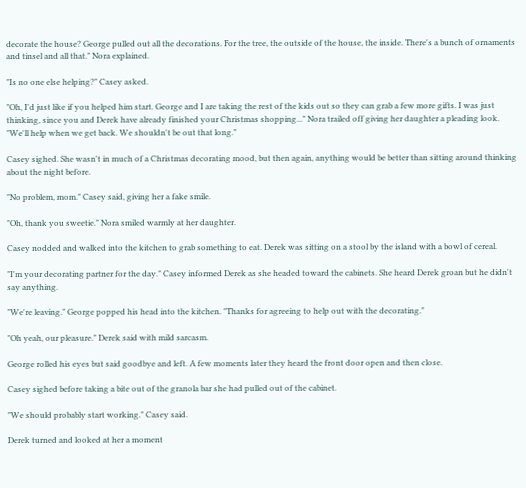decorate the house? George pulled out all the decorations. For the tree, the outside of the house, the inside. There's a bunch of ornaments and tinsel and all that." Nora explained.

"Is no one else helping?" Casey asked.

"Oh, I'd just like if you helped him start. George and I are taking the rest of the kids out so they can grab a few more gifts. I was just thinking, since you and Derek have already finished your Christmas shopping..." Nora trailed off giving her daughter a pleading look. "We'll help when we get back. We shouldn't be out that long."

Casey sighed. She wasn't in much of a Christmas decorating mood, but then again, anything would be better than sitting around thinking about the night before.

"No problem, mom." Casey said, giving her a fake smile.

"Oh, thank you sweetie." Nora smiled warmly at her daughter.

Casey nodded and walked into the kitchen to grab something to eat. Derek was sitting on a stool by the island with a bowl of cereal.

"I'm your decorating partner for the day." Casey informed Derek as she headed toward the cabinets. She heard Derek groan but he didn't say anything.

"We're leaving." George popped his head into the kitchen. "Thanks for agreeing to help out with the decorating."

"Oh yeah, our pleasure." Derek said with mild sarcasm.

George rolled his eyes but said goodbye and left. A few moments later they heard the front door open and then close.

Casey sighed before taking a bite out of the granola bar she had pulled out of the cabinet.

"We should probably start working." Casey said.

Derek turned and looked at her a moment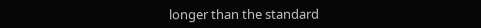longer than the standard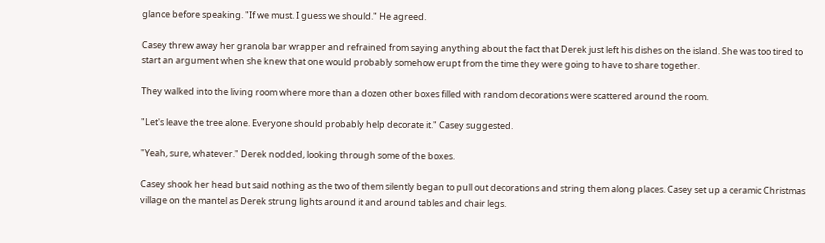glance before speaking. "If we must. I guess we should." He agreed.

Casey threw away her granola bar wrapper and refrained from saying anything about the fact that Derek just left his dishes on the island. She was too tired to start an argument when she knew that one would probably somehow erupt from the time they were going to have to share together.

They walked into the living room where more than a dozen other boxes filled with random decorations were scattered around the room.

"Let's leave the tree alone. Everyone should probably help decorate it." Casey suggested.

"Yeah, sure, whatever." Derek nodded, looking through some of the boxes.

Casey shook her head but said nothing as the two of them silently began to pull out decorations and string them along places. Casey set up a ceramic Christmas village on the mantel as Derek strung lights around it and around tables and chair legs.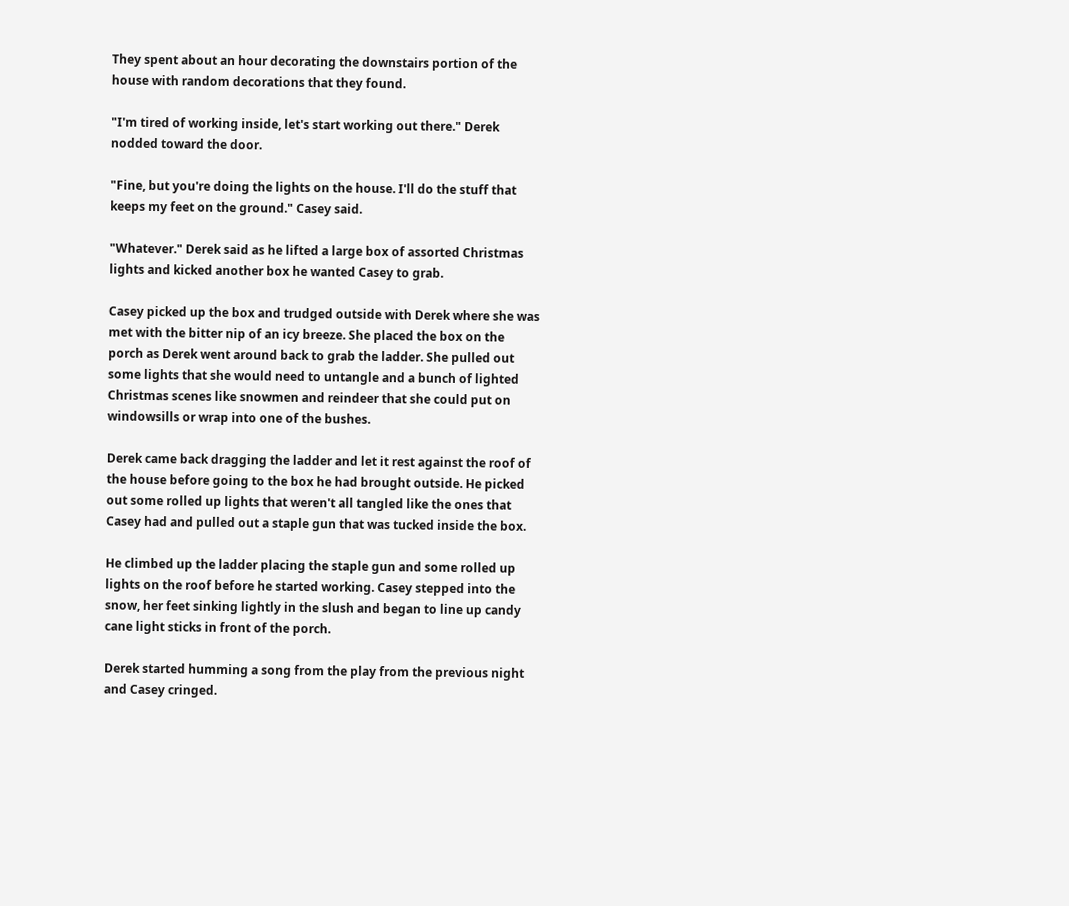They spent about an hour decorating the downstairs portion of the house with random decorations that they found.

"I'm tired of working inside, let's start working out there." Derek nodded toward the door.

"Fine, but you're doing the lights on the house. I'll do the stuff that keeps my feet on the ground." Casey said.

"Whatever." Derek said as he lifted a large box of assorted Christmas lights and kicked another box he wanted Casey to grab.

Casey picked up the box and trudged outside with Derek where she was met with the bitter nip of an icy breeze. She placed the box on the porch as Derek went around back to grab the ladder. She pulled out some lights that she would need to untangle and a bunch of lighted Christmas scenes like snowmen and reindeer that she could put on windowsills or wrap into one of the bushes.

Derek came back dragging the ladder and let it rest against the roof of the house before going to the box he had brought outside. He picked out some rolled up lights that weren't all tangled like the ones that Casey had and pulled out a staple gun that was tucked inside the box.

He climbed up the ladder placing the staple gun and some rolled up lights on the roof before he started working. Casey stepped into the snow, her feet sinking lightly in the slush and began to line up candy cane light sticks in front of the porch.

Derek started humming a song from the play from the previous night and Casey cringed.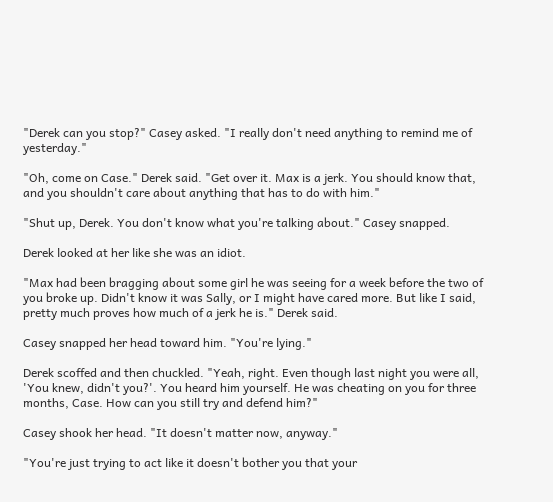"Derek can you stop?" Casey asked. "I really don't need anything to remind me of yesterday."

"Oh, come on Case." Derek said. "Get over it. Max is a jerk. You should know that, and you shouldn't care about anything that has to do with him."

"Shut up, Derek. You don't know what you're talking about." Casey snapped.

Derek looked at her like she was an idiot.

"Max had been bragging about some girl he was seeing for a week before the two of you broke up. Didn't know it was Sally, or I might have cared more. But like I said, pretty much proves how much of a jerk he is." Derek said.

Casey snapped her head toward him. "You're lying."

Derek scoffed and then chuckled. "Yeah, right. Even though last night you were all, 'You knew, didn't you?'. You heard him yourself. He was cheating on you for three months, Case. How can you still try and defend him?"

Casey shook her head. "It doesn't matter now, anyway."

"You're just trying to act like it doesn't bother you that your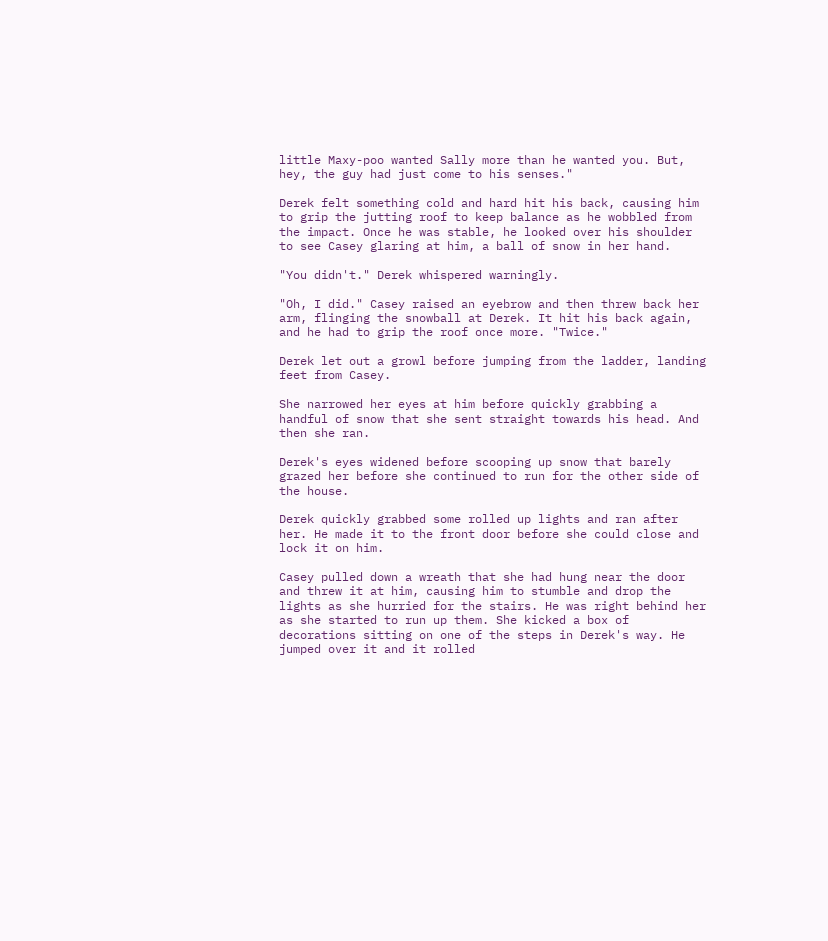little Maxy-poo wanted Sally more than he wanted you. But, hey, the guy had just come to his senses."

Derek felt something cold and hard hit his back, causing him to grip the jutting roof to keep balance as he wobbled from the impact. Once he was stable, he looked over his shoulder to see Casey glaring at him, a ball of snow in her hand.

"You didn't." Derek whispered warningly.

"Oh, I did." Casey raised an eyebrow and then threw back her arm, flinging the snowball at Derek. It hit his back again, and he had to grip the roof once more. "Twice."

Derek let out a growl before jumping from the ladder, landing feet from Casey.

She narrowed her eyes at him before quickly grabbing a handful of snow that she sent straight towards his head. And then she ran.

Derek's eyes widened before scooping up snow that barely grazed her before she continued to run for the other side of the house.

Derek quickly grabbed some rolled up lights and ran after her. He made it to the front door before she could close and lock it on him.

Casey pulled down a wreath that she had hung near the door and threw it at him, causing him to stumble and drop the lights as she hurried for the stairs. He was right behind her as she started to run up them. She kicked a box of decorations sitting on one of the steps in Derek's way. He jumped over it and it rolled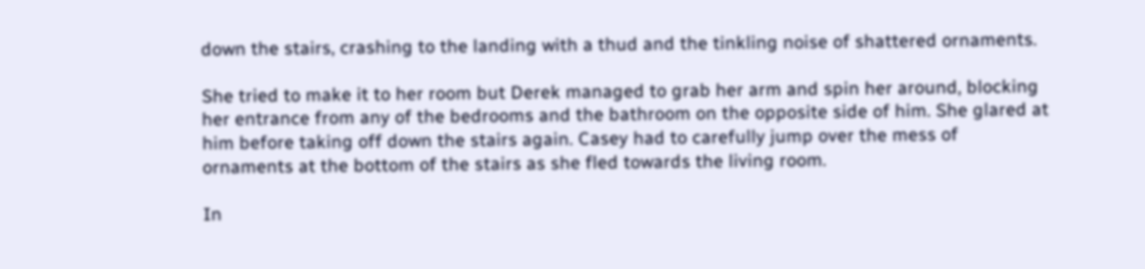down the stairs, crashing to the landing with a thud and the tinkling noise of shattered ornaments.

She tried to make it to her room but Derek managed to grab her arm and spin her around, blocking her entrance from any of the bedrooms and the bathroom on the opposite side of him. She glared at him before taking off down the stairs again. Casey had to carefully jump over the mess of ornaments at the bottom of the stairs as she fled towards the living room.

In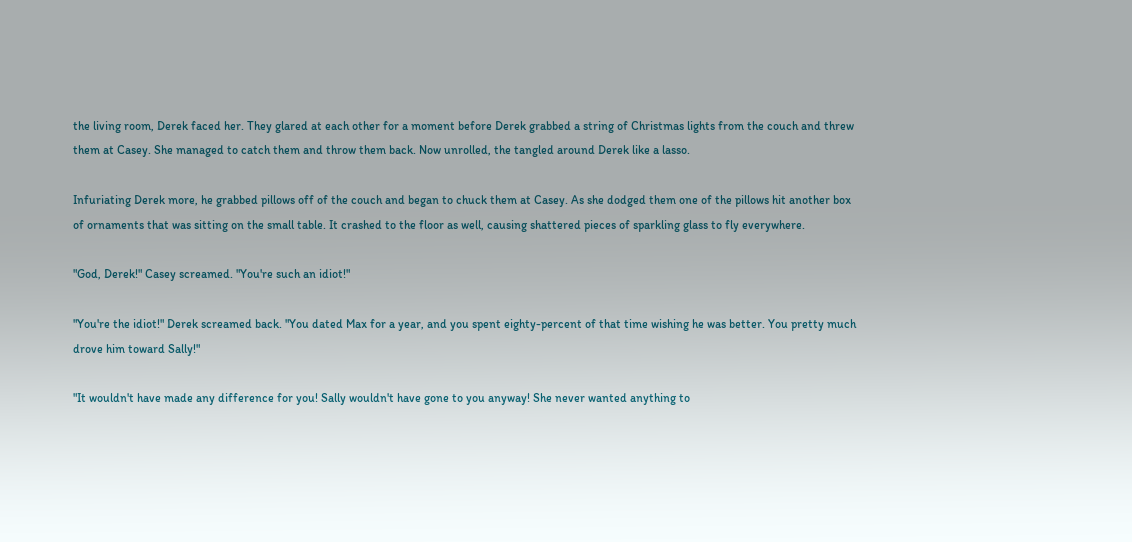the living room, Derek faced her. They glared at each other for a moment before Derek grabbed a string of Christmas lights from the couch and threw them at Casey. She managed to catch them and throw them back. Now unrolled, the tangled around Derek like a lasso.

Infuriating Derek more, he grabbed pillows off of the couch and began to chuck them at Casey. As she dodged them one of the pillows hit another box of ornaments that was sitting on the small table. It crashed to the floor as well, causing shattered pieces of sparkling glass to fly everywhere.

"God, Derek!" Casey screamed. "You're such an idiot!"

"You're the idiot!" Derek screamed back. "You dated Max for a year, and you spent eighty-percent of that time wishing he was better. You pretty much drove him toward Sally!"

"It wouldn't have made any difference for you! Sally wouldn't have gone to you anyway! She never wanted anything to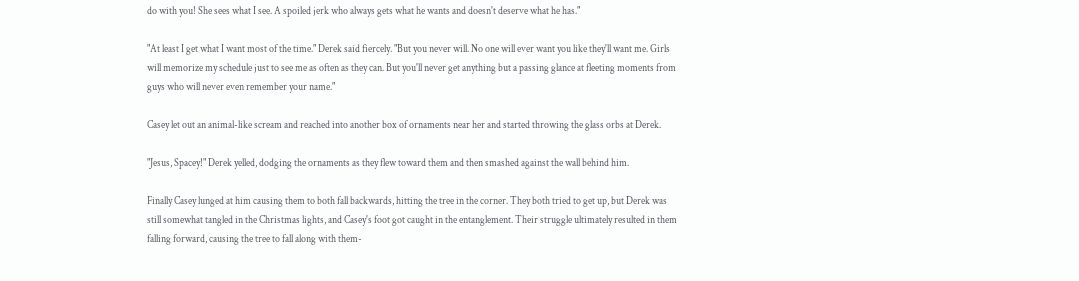do with you! She sees what I see. A spoiled jerk who always gets what he wants and doesn't deserve what he has."

"At least I get what I want most of the time." Derek said fiercely. "But you never will. No one will ever want you like they'll want me. Girls will memorize my schedule just to see me as often as they can. But you'll never get anything but a passing glance at fleeting moments from guys who will never even remember your name."

Casey let out an animal-like scream and reached into another box of ornaments near her and started throwing the glass orbs at Derek.

"Jesus, Spacey!" Derek yelled, dodging the ornaments as they flew toward them and then smashed against the wall behind him.

Finally Casey lunged at him causing them to both fall backwards, hitting the tree in the corner. They both tried to get up, but Derek was still somewhat tangled in the Christmas lights, and Casey's foot got caught in the entanglement. Their struggle ultimately resulted in them falling forward, causing the tree to fall along with them-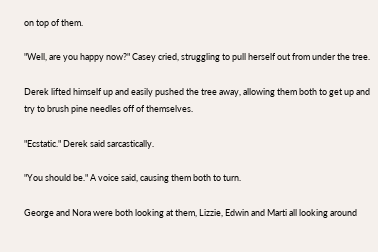on top of them.

"Well, are you happy now?" Casey cried, struggling to pull herself out from under the tree.

Derek lifted himself up and easily pushed the tree away, allowing them both to get up and try to brush pine needles off of themselves.

"Ecstatic." Derek said sarcastically.

"You should be." A voice said, causing them both to turn.

George and Nora were both looking at them, Lizzie, Edwin and Marti all looking around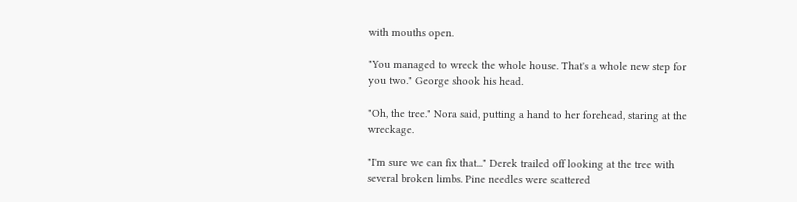with mouths open.

"You managed to wreck the whole house. That's a whole new step for you two." George shook his head.

"Oh, the tree." Nora said, putting a hand to her forehead, staring at the wreckage.

"I'm sure we can fix that..." Derek trailed off looking at the tree with several broken limbs. Pine needles were scattered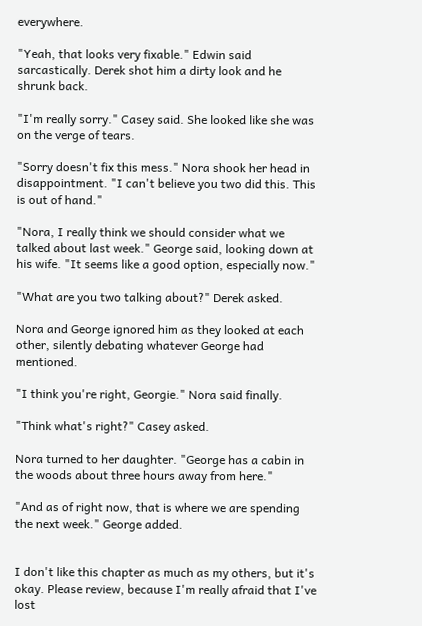everywhere.

"Yeah, that looks very fixable." Edwin said sarcastically. Derek shot him a dirty look and he shrunk back.

"I'm really sorry." Casey said. She looked like she was on the verge of tears.

"Sorry doesn't fix this mess." Nora shook her head in disappointment. "I can't believe you two did this. This is out of hand."

"Nora, I really think we should consider what we talked about last week." George said, looking down at his wife. "It seems like a good option, especially now."

"What are you two talking about?" Derek asked.

Nora and George ignored him as they looked at each other, silently debating whatever George had mentioned.

"I think you're right, Georgie." Nora said finally.

"Think what's right?" Casey asked.

Nora turned to her daughter. "George has a cabin in the woods about three hours away from here."

"And as of right now, that is where we are spending the next week." George added.


I don't like this chapter as much as my others, but it's okay. Please review, because I'm really afraid that I've lost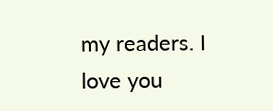my readers. I love you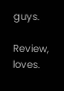guys.

Review, loves.